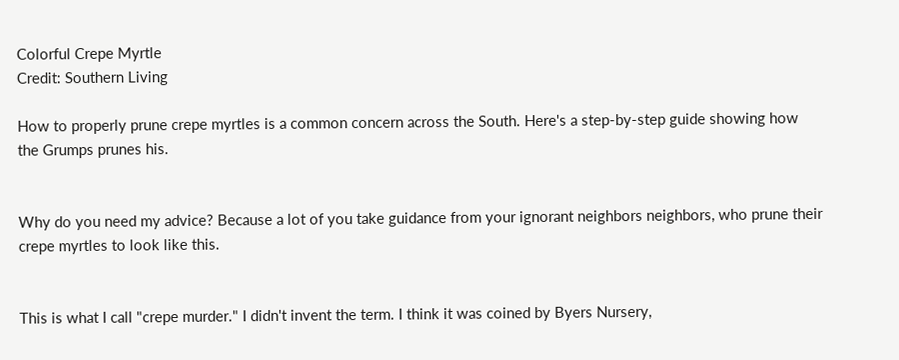Colorful Crepe Myrtle
Credit: Southern Living

How to properly prune crepe myrtles is a common concern across the South. Here's a step-by-step guide showing how the Grumps prunes his.


Why do you need my advice? Because a lot of you take guidance from your ignorant neighbors neighbors, who prune their crepe myrtles to look like this.


This is what I call "crepe murder." I didn't invent the term. I think it was coined by Byers Nursery,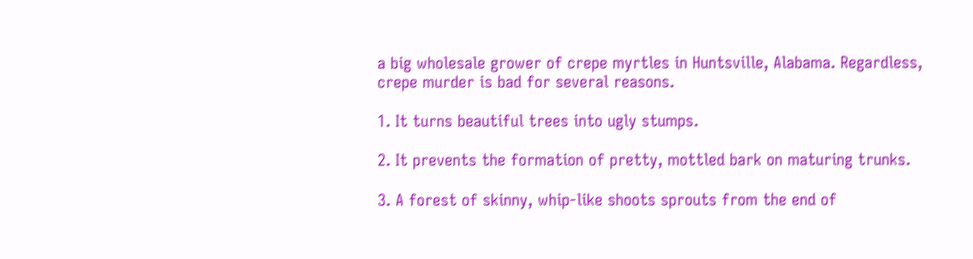a big wholesale grower of crepe myrtles in Huntsville, Alabama. Regardless, crepe murder is bad for several reasons.

1. It turns beautiful trees into ugly stumps.

2. It prevents the formation of pretty, mottled bark on maturing trunks.

3. A forest of skinny, whip-like shoots sprouts from the end of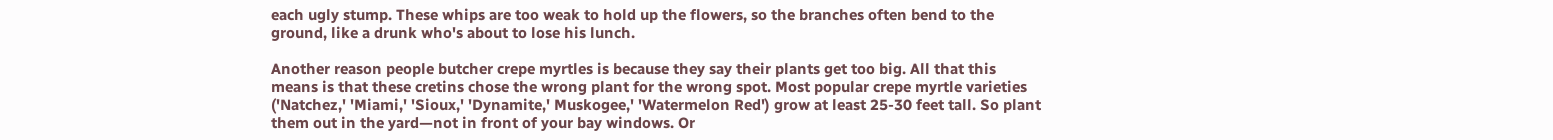each ugly stump. These whips are too weak to hold up the flowers, so the branches often bend to the ground, like a drunk who's about to lose his lunch.

Another reason people butcher crepe myrtles is because they say their plants get too big. All that this means is that these cretins chose the wrong plant for the wrong spot. Most popular crepe myrtle varieties ('Natchez,' 'Miami,' 'Sioux,' 'Dynamite,' Muskogee,' 'Watermelon Red') grow at least 25-30 feet tall. So plant them out in the yard—not in front of your bay windows. Or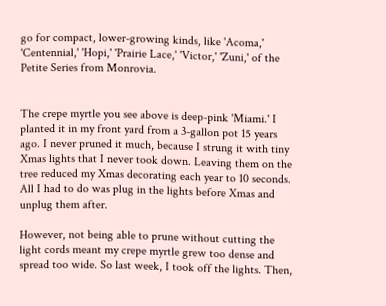go for compact, lower-growing kinds, like 'Acoma,' 'Centennial,' 'Hopi,' 'Prairie Lace,' 'Victor,' 'Zuni,' of the Petite Series from Monrovia.


The crepe myrtle you see above is deep-pink 'Miami.' I planted it in my front yard from a 3-gallon pot 15 years ago. I never pruned it much, because I strung it with tiny Xmas lights that I never took down. Leaving them on the tree reduced my Xmas decorating each year to 10 seconds. All I had to do was plug in the lights before Xmas and unplug them after.

However, not being able to prune without cutting the light cords meant my crepe myrtle grew too dense and spread too wide. So last week, I took off the lights. Then,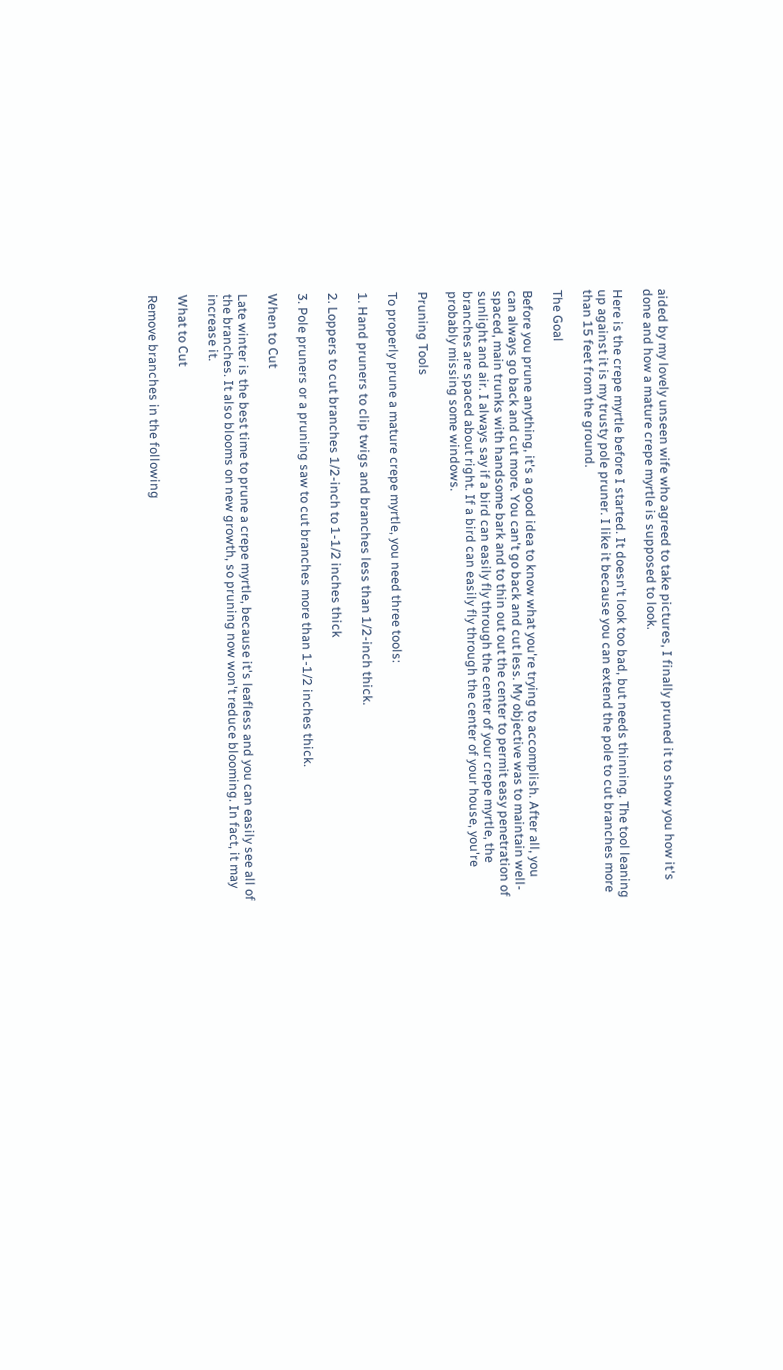aided by my lovely unseen wife who agreed to take pictures, I finally pruned it to show you how it's done and how a mature crepe myrtle is supposed to look.

Here is the crepe myrtle before I started. It doesn't look too bad, but needs thinning. The tool leaning up against it is my trusty pole pruner. I like it because you can extend the pole to cut branches more than 15 feet from the ground.

The Goal

Before you prune anything, it's a good idea to know what you're trying to accomplish. After all, you can always go back and cut more. You can't go back and cut less. My objective was to maintain well-spaced, main trunks with handsome bark and to thin out out the center to permit easy penetration of sunlight and air. I always say if a bird can easily fly through the center of your crepe myrtle, the branches are spaced about right. If a bird can easily fly through the center of your house, you're probably missing some windows.

Pruning Tools

To properly prune a mature crepe myrtle, you need three tools:

1. Hand pruners to clip twigs and branches less than 1/2-inch thick.

2. Loppers to cut branches 1/2-inch to 1-1/2 inches thick

3. Pole pruners or a pruning saw to cut branches more than 1-1/2 inches thick.

When to Cut

Late winter is the best time to prune a crepe myrtle, because it's leafless and you can easily see all of the branches. It also blooms on new growth, so pruning now won't reduce blooming. In fact, it may increase it.

What to Cut

Remove branches in the following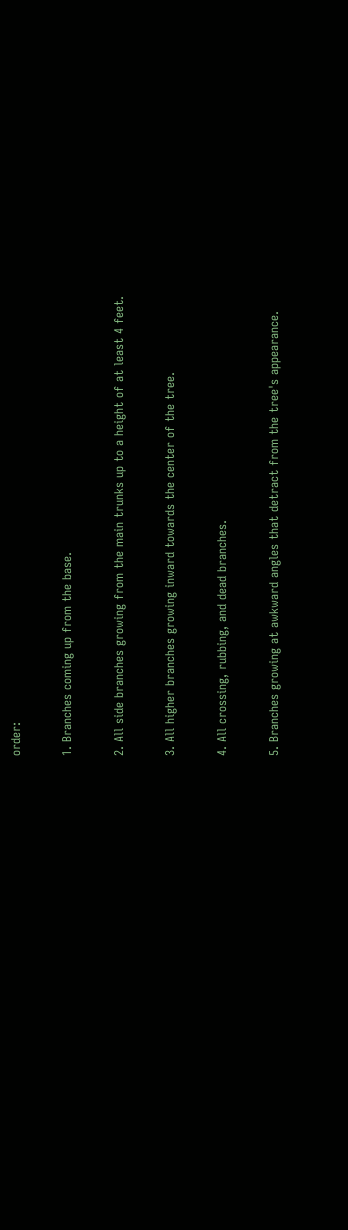order:

1. Branches coming up from the base.

2. All side branches growing from the main trunks up to a height of at least 4 feet.

3. All higher branches growing inward towards the center of the tree.

4. All crossing, rubbing, and dead branches.

5. Branches growing at awkward angles that detract from the tree's appearance.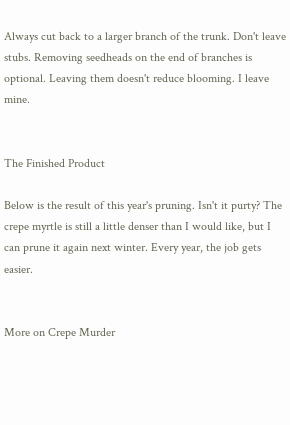Always cut back to a larger branch of the trunk. Don't leave stubs. Removing seedheads on the end of branches is optional. Leaving them doesn't reduce blooming. I leave mine.


The Finished Product

Below is the result of this year's pruning. Isn't it purty? The crepe myrtle is still a little denser than I would like, but I can prune it again next winter. Every year, the job gets easier.


More on Crepe Murder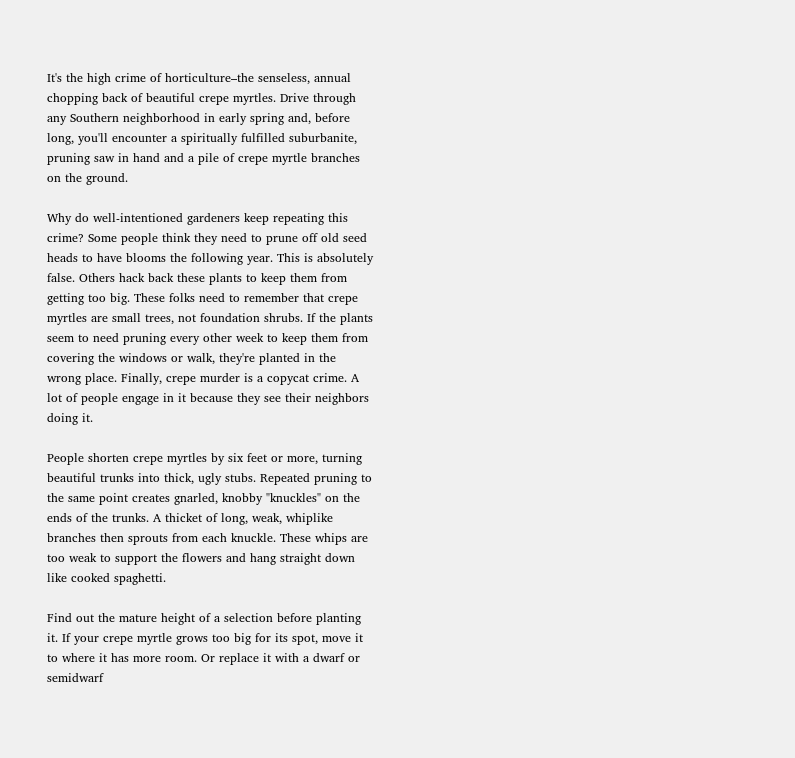It's the high crime of horticulture–the senseless, annual chopping back of beautiful crepe myrtles. Drive through any Southern neighborhood in early spring and, before long, you'll encounter a spiritually fulfilled suburbanite, pruning saw in hand and a pile of crepe myrtle branches on the ground.

Why do well-intentioned gardeners keep repeating this crime? Some people think they need to prune off old seed heads to have blooms the following year. This is absolutely false. Others hack back these plants to keep them from getting too big. These folks need to remember that crepe myrtles are small trees, not foundation shrubs. If the plants seem to need pruning every other week to keep them from covering the windows or walk, they're planted in the wrong place. Finally, crepe murder is a copycat crime. A lot of people engage in it because they see their neighbors doing it.

People shorten crepe myrtles by six feet or more, turning beautiful trunks into thick, ugly stubs. Repeated pruning to the same point creates gnarled, knobby "knuckles" on the ends of the trunks. A thicket of long, weak, whiplike branches then sprouts from each knuckle. These whips are too weak to support the flowers and hang straight down like cooked spaghetti.

Find out the mature height of a selection before planting it. If your crepe myrtle grows too big for its spot, move it to where it has more room. Or replace it with a dwarf or semidwarf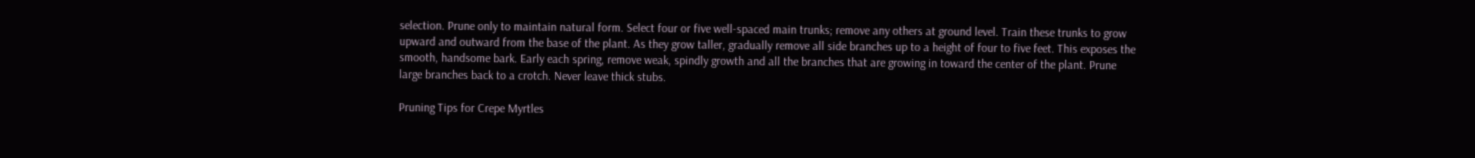selection. Prune only to maintain natural form. Select four or five well-spaced main trunks; remove any others at ground level. Train these trunks to grow upward and outward from the base of the plant. As they grow taller, gradually remove all side branches up to a height of four to five feet. This exposes the smooth, handsome bark. Early each spring, remove weak, spindly growth and all the branches that are growing in toward the center of the plant. Prune large branches back to a crotch. Never leave thick stubs.

Pruning Tips for Crepe Myrtles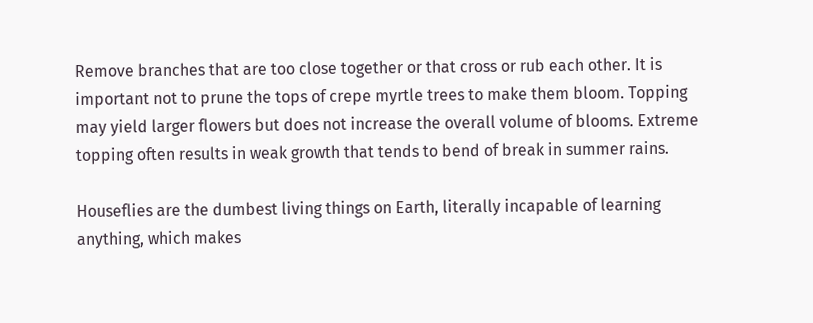Remove branches that are too close together or that cross or rub each other. It is important not to prune the tops of crepe myrtle trees to make them bloom. Topping may yield larger flowers but does not increase the overall volume of blooms. Extreme topping often results in weak growth that tends to bend of break in summer rains.

Houseflies are the dumbest living things on Earth, literally incapable of learning anything, which makes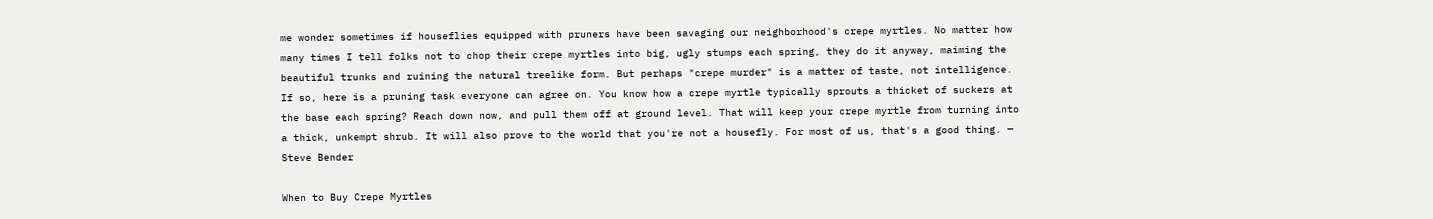me wonder sometimes if houseflies equipped with pruners have been savaging our neighborhood's crepe myrtles. No matter how many times I tell folks not to chop their crepe myrtles into big, ugly stumps each spring, they do it anyway, maiming the beautiful trunks and ruining the natural treelike form. But perhaps "crepe murder" is a matter of taste, not intelligence. If so, here is a pruning task everyone can agree on. You know how a crepe myrtle typically sprouts a thicket of suckers at the base each spring? Reach down now, and pull them off at ground level. That will keep your crepe myrtle from turning into a thick, unkempt shrub. It will also prove to the world that you're not a housefly. For most of us, that's a good thing. — Steve Bender

When to Buy Crepe Myrtles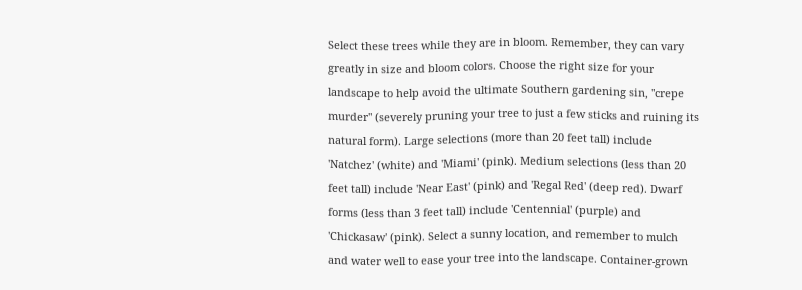Select these trees while they are in bloom. Remember, they can vary greatly in size and bloom colors. Choose the right size for your landscape to help avoid the ultimate Southern gardening sin, "crepe murder" (severely pruning your tree to just a few sticks and ruining its natural form). Large selections (more than 20 feet tall) include 'Natchez' (white) and 'Miami' (pink). Medium selections (less than 20 feet tall) include 'Near East' (pink) and 'Regal Red' (deep red). Dwarf forms (less than 3 feet tall) include 'Centennial' (purple) and 'Chickasaw' (pink). Select a sunny location, and remember to mulch and water well to ease your tree into the landscape. Container-grown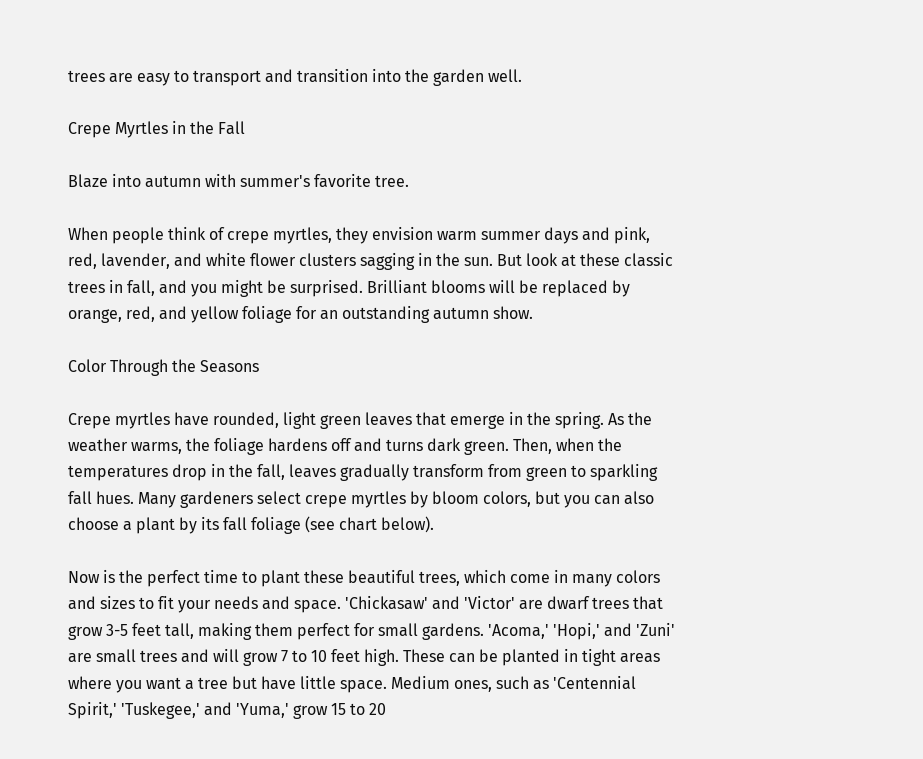trees are easy to transport and transition into the garden well.

Crepe Myrtles in the Fall

Blaze into autumn with summer's favorite tree.

When people think of crepe myrtles, they envision warm summer days and pink, red, lavender, and white flower clusters sagging in the sun. But look at these classic trees in fall, and you might be surprised. Brilliant blooms will be replaced by orange, red, and yellow foliage for an outstanding autumn show.

Color Through the Seasons

Crepe myrtles have rounded, light green leaves that emerge in the spring. As the weather warms, the foliage hardens off and turns dark green. Then, when the temperatures drop in the fall, leaves gradually transform from green to sparkling fall hues. Many gardeners select crepe myrtles by bloom colors, but you can also choose a plant by its fall foliage (see chart below).

Now is the perfect time to plant these beautiful trees, which come in many colors and sizes to fit your needs and space. 'Chickasaw' and 'Victor' are dwarf trees that grow 3-5 feet tall, making them perfect for small gardens. 'Acoma,' 'Hopi,' and 'Zuni' are small trees and will grow 7 to 10 feet high. These can be planted in tight areas where you want a tree but have little space. Medium ones, such as 'Centennial Spirit,' 'Tuskegee,' and 'Yuma,' grow 15 to 20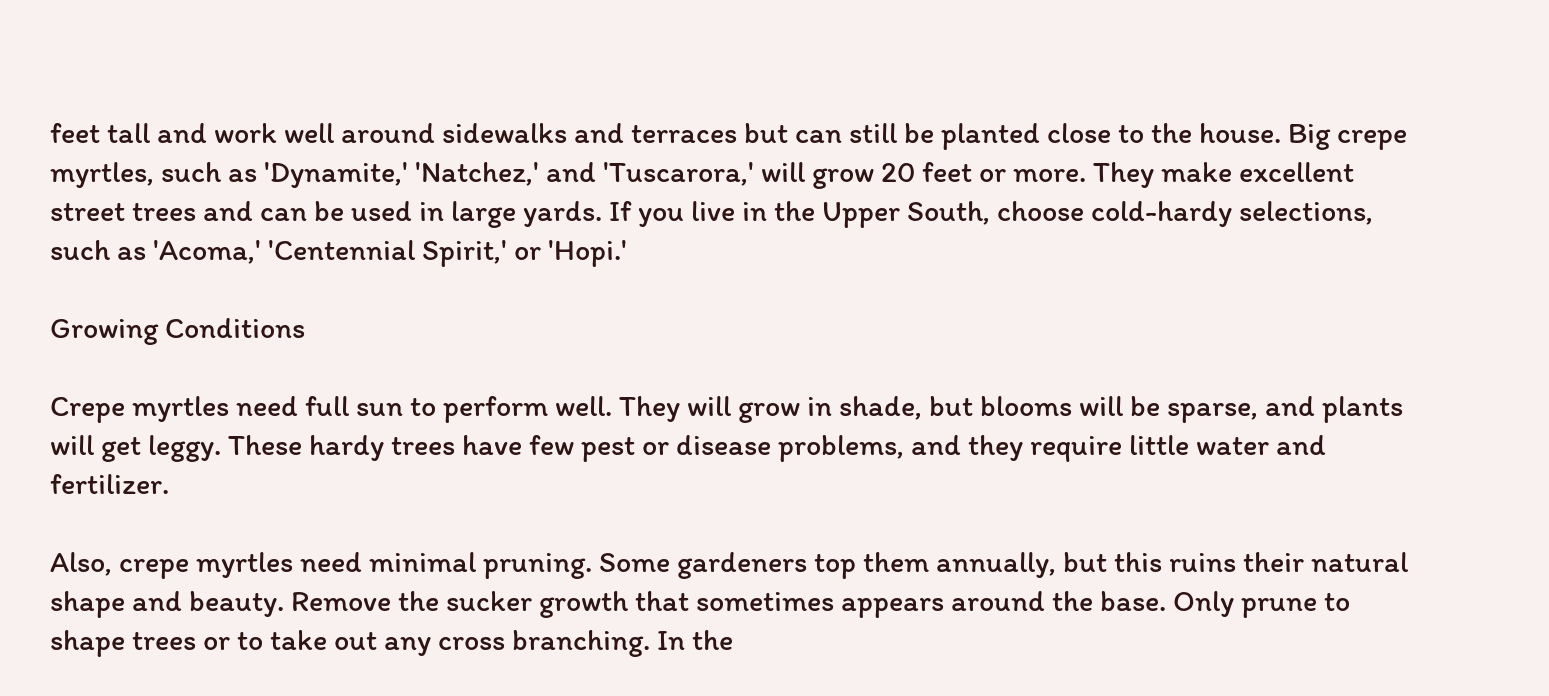feet tall and work well around sidewalks and terraces but can still be planted close to the house. Big crepe myrtles, such as 'Dynamite,' 'Natchez,' and 'Tuscarora,' will grow 20 feet or more. They make excellent street trees and can be used in large yards. If you live in the Upper South, choose cold-hardy selections, such as 'Acoma,' 'Centennial Spirit,' or 'Hopi.'

Growing Conditions

Crepe myrtles need full sun to perform well. They will grow in shade, but blooms will be sparse, and plants will get leggy. These hardy trees have few pest or disease problems, and they require little water and fertilizer.

Also, crepe myrtles need minimal pruning. Some gardeners top them annually, but this ruins their natural shape and beauty. Remove the sucker growth that sometimes appears around the base. Only prune to shape trees or to take out any cross branching. In the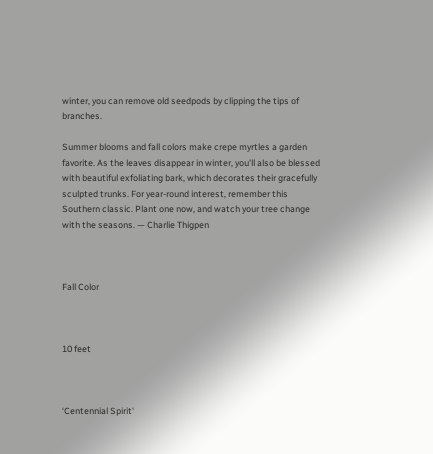winter, you can remove old seedpods by clipping the tips of branches.

Summer blooms and fall colors make crepe myrtles a garden favorite. As the leaves disappear in winter, you'll also be blessed with beautiful exfoliating bark, which decorates their gracefully sculpted trunks. For year-round interest, remember this Southern classic. Plant one now, and watch your tree change with the seasons. — Charlie Thigpen



Fall Color



10 feet



‘Centennial Spirit'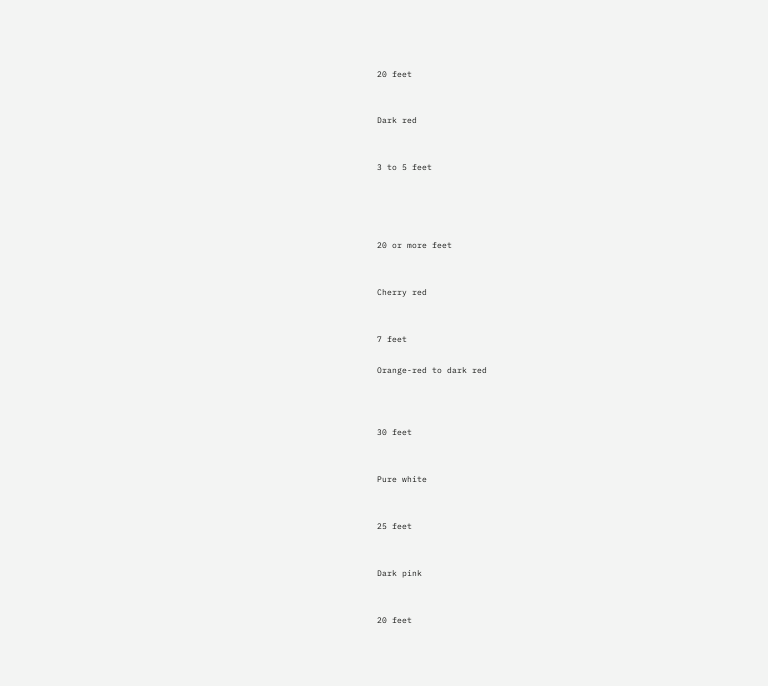20 feet


Dark red


3 to 5 feet




20 or more feet


Cherry red


7 feet

Orange-red to dark red



30 feet


Pure white


25 feet


Dark pink


20 feet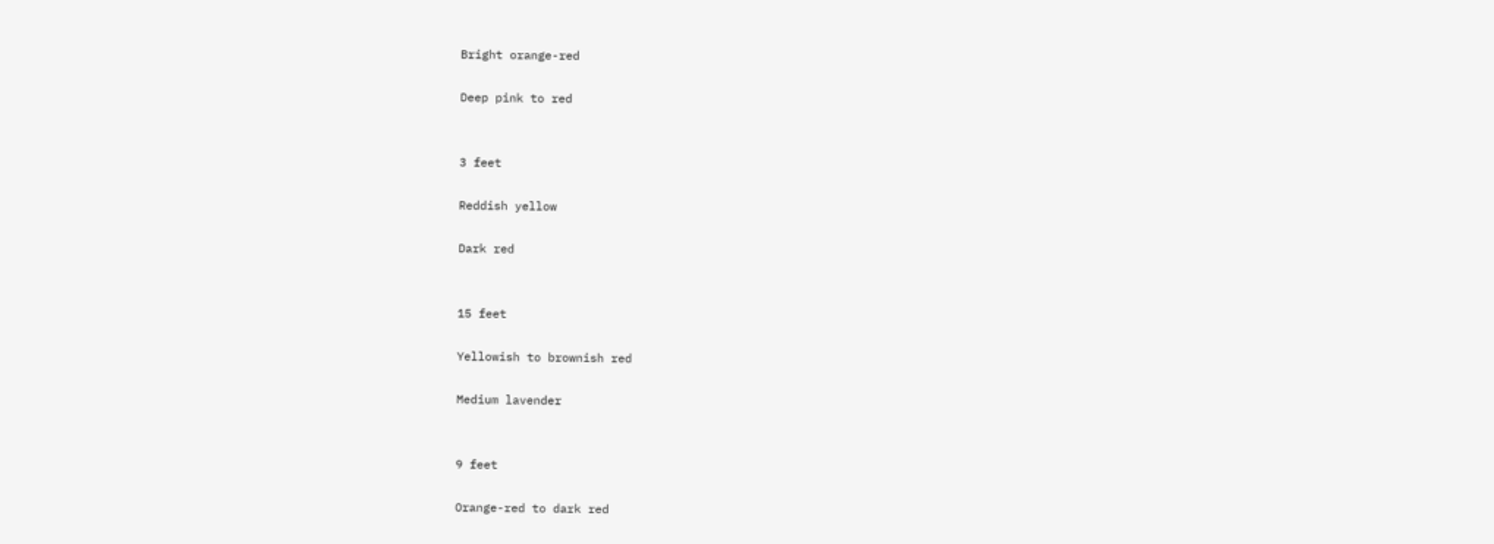Bright orange-red

Deep pink to red


3 feet

Reddish yellow

Dark red


15 feet

Yellowish to brownish red

Medium lavender


9 feet

Orange-red to dark red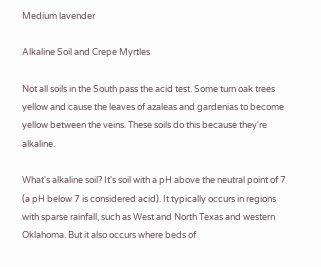Medium lavender

Alkaline Soil and Crepe Myrtles

Not all soils in the South pass the acid test. Some turn oak trees yellow and cause the leaves of azaleas and gardenias to become yellow between the veins. These soils do this because they're alkaline.

What's alkaline soil? It's soil with a pH above the neutral point of 7 (a pH below 7 is considered acid). It typically occurs in regions with sparse rainfall, such as West and North Texas and western Oklahoma. But it also occurs where beds of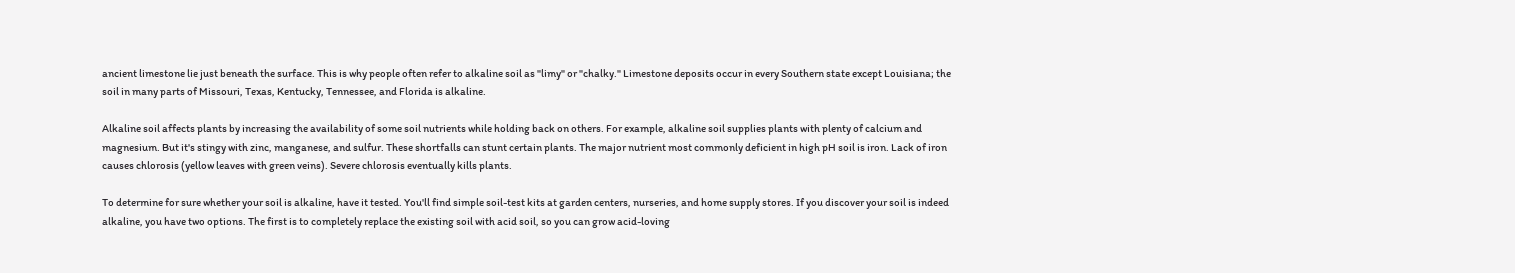ancient limestone lie just beneath the surface. This is why people often refer to alkaline soil as "limy" or "chalky." Limestone deposits occur in every Southern state except Louisiana; the soil in many parts of Missouri, Texas, Kentucky, Tennessee, and Florida is alkaline.

Alkaline soil affects plants by increasing the availability of some soil nutrients while holding back on others. For example, alkaline soil supplies plants with plenty of calcium and magnesium. But it's stingy with zinc, manganese, and sulfur. These shortfalls can stunt certain plants. The major nutrient most commonly deficient in high pH soil is iron. Lack of iron causes chlorosis (yellow leaves with green veins). Severe chlorosis eventually kills plants.

To determine for sure whether your soil is alkaline, have it tested. You'll find simple soil-test kits at garden centers, nurseries, and home supply stores. If you discover your soil is indeed alkaline, you have two options. The first is to completely replace the existing soil with acid soil, so you can grow acid-loving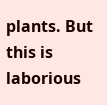plants. But this is laborious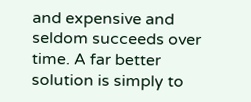and expensive and seldom succeeds over time. A far better solution is simply to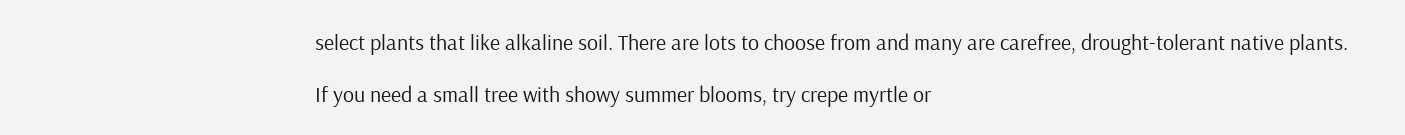select plants that like alkaline soil. There are lots to choose from and many are carefree, drought-tolerant native plants.

If you need a small tree with showy summer blooms, try crepe myrtle or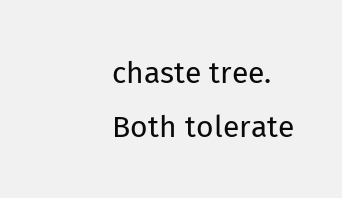chaste tree. Both tolerate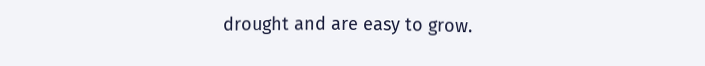drought and are easy to grow.